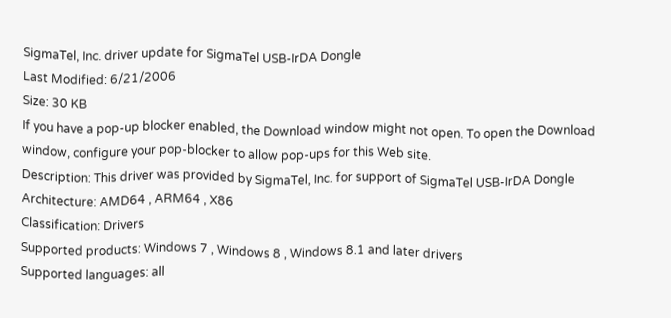SigmaTel, Inc. driver update for SigmaTel USB-IrDA Dongle
Last Modified: 6/21/2006
Size: 30 KB
If you have a pop-up blocker enabled, the Download window might not open. To open the Download window, configure your pop-blocker to allow pop-ups for this Web site.
Description: This driver was provided by SigmaTel, Inc. for support of SigmaTel USB-IrDA Dongle
Architecture: AMD64 , ARM64 , X86
Classification: Drivers
Supported products: Windows 7 , Windows 8 , Windows 8.1 and later drivers
Supported languages: all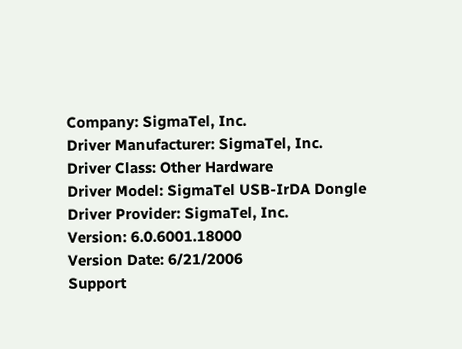Company: SigmaTel, Inc.
Driver Manufacturer: SigmaTel, Inc.
Driver Class: Other Hardware
Driver Model: SigmaTel USB-IrDA Dongle
Driver Provider: SigmaTel, Inc.
Version: 6.0.6001.18000
Version Date: 6/21/2006
Support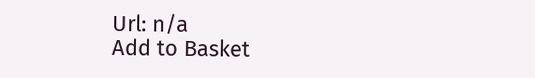Url: n/a
Add to Basket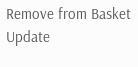Remove from Basket Update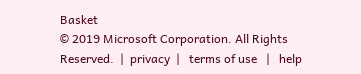Basket
© 2019 Microsoft Corporation. All Rights Reserved.  |  privacy  |   terms of use   |   help